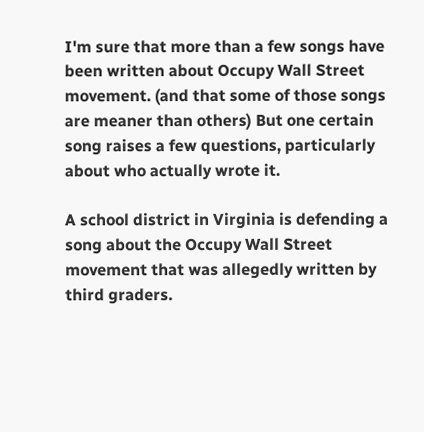I'm sure that more than a few songs have been written about Occupy Wall Street movement. (and that some of those songs are meaner than others) But one certain song raises a few questions, particularly about who actually wrote it.

A school district in Virginia is defending a song about the Occupy Wall Street movement that was allegedly written by third graders.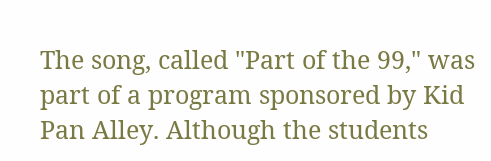The song, called "Part of the 99," was part of a program sponsored by Kid Pan Alley. Although the students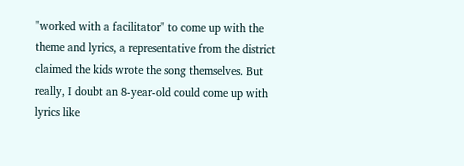"worked with a facilitator" to come up with the theme and lyrics, a representative from the district claimed the kids wrote the song themselves. But really, I doubt an 8-year-old could come up with lyrics like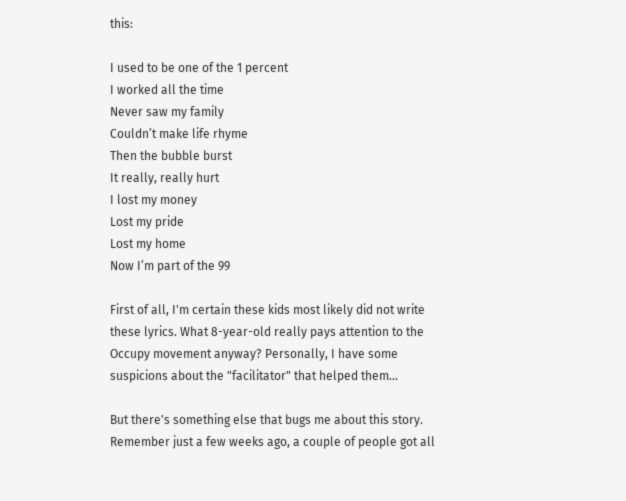this:

I used to be one of the 1 percent
I worked all the time
Never saw my family
Couldn’t make life rhyme
Then the bubble burst
It really, really hurt
I lost my money
Lost my pride
Lost my home
Now I’m part of the 99

First of all, I'm certain these kids most likely did not write these lyrics. What 8-year-old really pays attention to the Occupy movement anyway? Personally, I have some suspicions about the "facilitator" that helped them...

But there's something else that bugs me about this story. Remember just a few weeks ago, a couple of people got all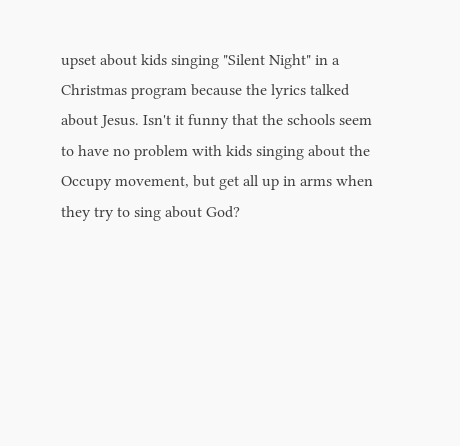upset about kids singing "Silent Night" in a Christmas program because the lyrics talked about Jesus. Isn't it funny that the schools seem to have no problem with kids singing about the Occupy movement, but get all up in arms when they try to sing about God?